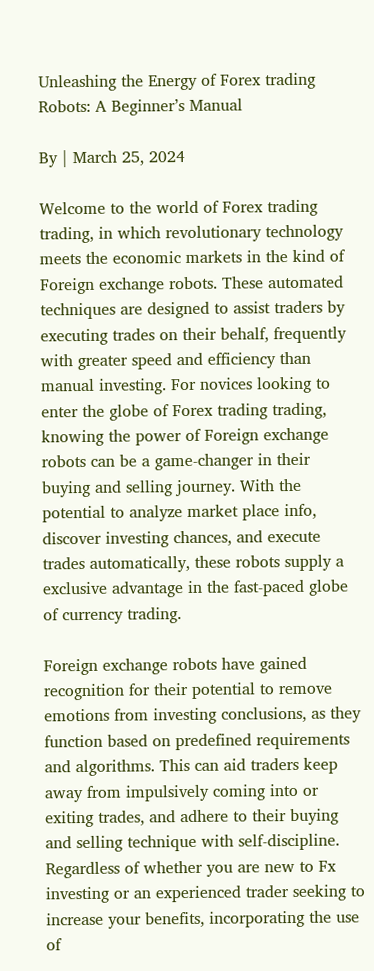Unleashing the Energy of Forex trading Robots: A Beginner’s Manual

By | March 25, 2024

Welcome to the world of Forex trading trading, in which revolutionary technology meets the economic markets in the kind of Foreign exchange robots. These automated techniques are designed to assist traders by executing trades on their behalf, frequently with greater speed and efficiency than manual investing. For novices looking to enter the globe of Forex trading trading, knowing the power of Foreign exchange robots can be a game-changer in their buying and selling journey. With the potential to analyze market place info, discover investing chances, and execute trades automatically, these robots supply a exclusive advantage in the fast-paced globe of currency trading.

Foreign exchange robots have gained recognition for their potential to remove emotions from investing conclusions, as they function based on predefined requirements and algorithms. This can aid traders keep away from impulsively coming into or exiting trades, and adhere to their buying and selling technique with self-discipline. Regardless of whether you are new to Fx investing or an experienced trader seeking to increase your benefits, incorporating the use of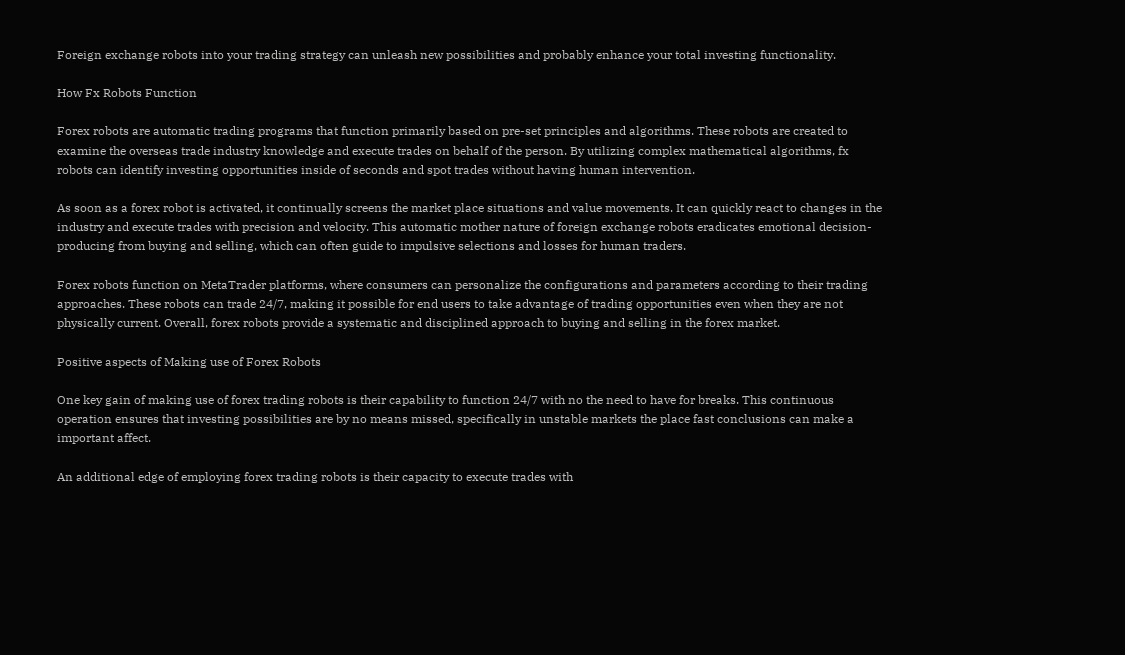Foreign exchange robots into your trading strategy can unleash new possibilities and probably enhance your total investing functionality.

How Fx Robots Function

Forex robots are automatic trading programs that function primarily based on pre-set principles and algorithms. These robots are created to examine the overseas trade industry knowledge and execute trades on behalf of the person. By utilizing complex mathematical algorithms, fx robots can identify investing opportunities inside of seconds and spot trades without having human intervention.

As soon as a forex robot is activated, it continually screens the market place situations and value movements. It can quickly react to changes in the industry and execute trades with precision and velocity. This automatic mother nature of foreign exchange robots eradicates emotional decision-producing from buying and selling, which can often guide to impulsive selections and losses for human traders.

Forex robots function on MetaTrader platforms, where consumers can personalize the configurations and parameters according to their trading approaches. These robots can trade 24/7, making it possible for end users to take advantage of trading opportunities even when they are not physically current. Overall, forex robots provide a systematic and disciplined approach to buying and selling in the forex market.

Positive aspects of Making use of Forex Robots

One key gain of making use of forex trading robots is their capability to function 24/7 with no the need to have for breaks. This continuous operation ensures that investing possibilities are by no means missed, specifically in unstable markets the place fast conclusions can make a important affect.

An additional edge of employing forex trading robots is their capacity to execute trades with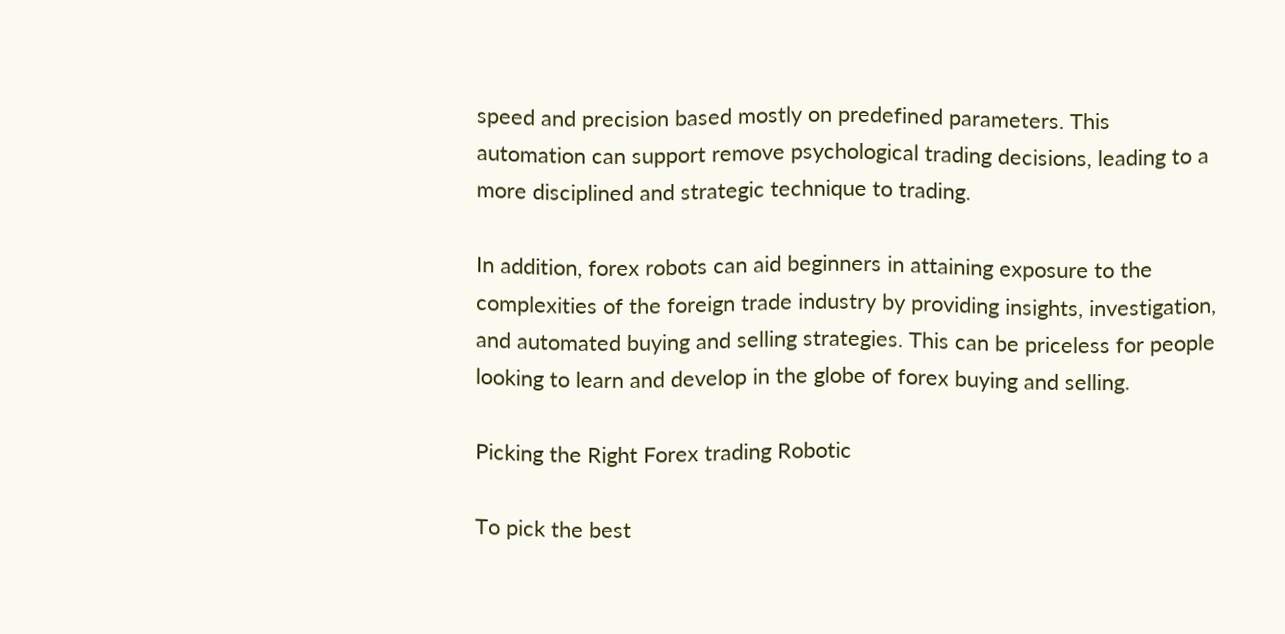speed and precision based mostly on predefined parameters. This automation can support remove psychological trading decisions, leading to a more disciplined and strategic technique to trading.

In addition, forex robots can aid beginners in attaining exposure to the complexities of the foreign trade industry by providing insights, investigation, and automated buying and selling strategies. This can be priceless for people looking to learn and develop in the globe of forex buying and selling.

Picking the Right Forex trading Robotic

To pick the best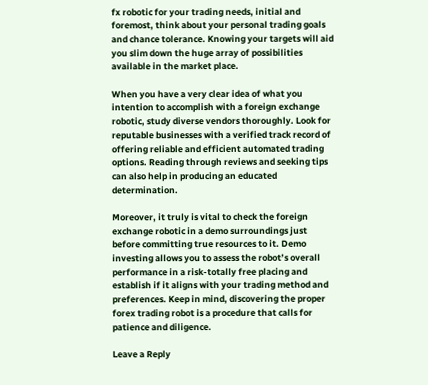fx robotic for your trading needs, initial and foremost, think about your personal trading goals and chance tolerance. Knowing your targets will aid you slim down the huge array of possibilities available in the market place.

When you have a very clear idea of what you intention to accomplish with a foreign exchange robotic, study diverse vendors thoroughly. Look for reputable businesses with a verified track record of offering reliable and efficient automated trading options. Reading through reviews and seeking tips can also help in producing an educated determination.

Moreover, it truly is vital to check the foreign exchange robotic in a demo surroundings just before committing true resources to it. Demo investing allows you to assess the robot’s overall performance in a risk-totally free placing and establish if it aligns with your trading method and preferences. Keep in mind, discovering the proper forex trading robot is a procedure that calls for patience and diligence.

Leave a Reply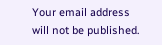Your email address will not be published.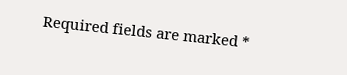Required fields are marked *